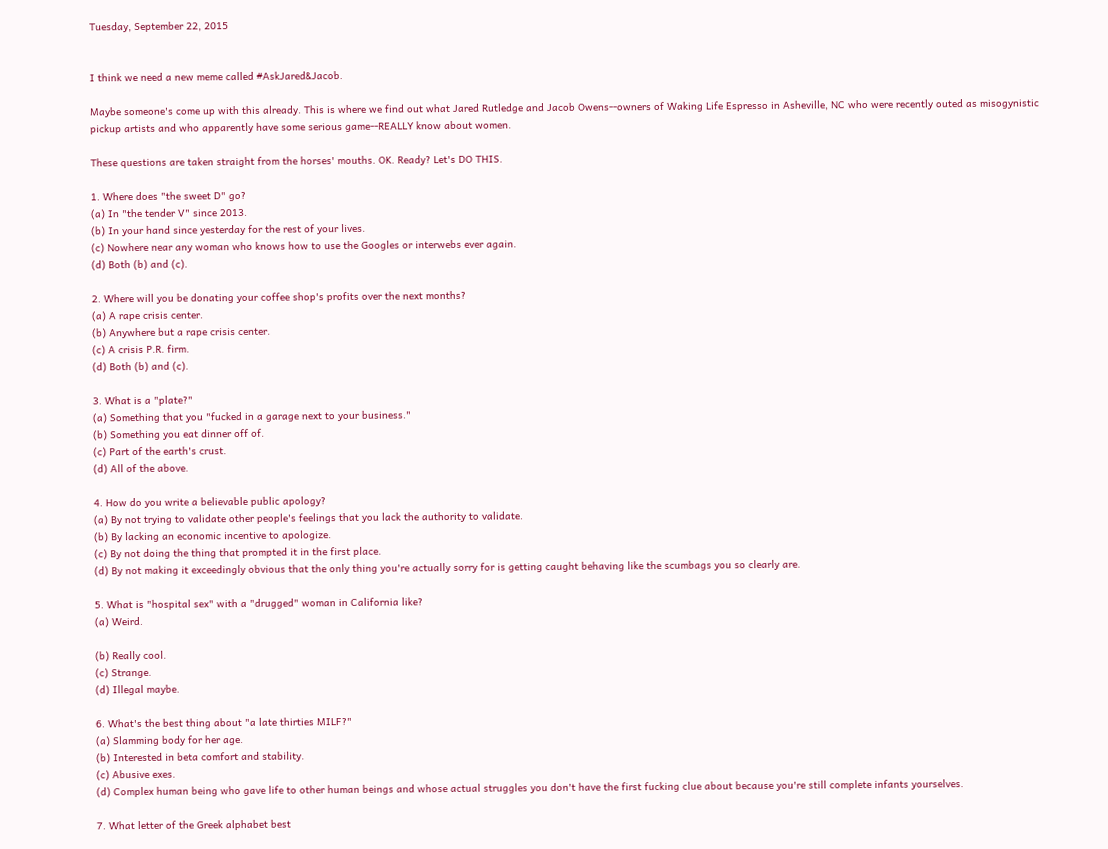Tuesday, September 22, 2015


I think we need a new meme called #AskJared&Jacob.

Maybe someone's come up with this already. This is where we find out what Jared Rutledge and Jacob Owens--owners of Waking Life Espresso in Asheville, NC who were recently outed as misogynistic pickup artists and who apparently have some serious game--REALLY know about women.

These questions are taken straight from the horses' mouths. OK. Ready? Let's DO THIS.

1. Where does "the sweet D" go?
(a) In "the tender V" since 2013.
(b) In your hand since yesterday for the rest of your lives.
(c) Nowhere near any woman who knows how to use the Googles or interwebs ever again.
(d) Both (b) and (c).

2. Where will you be donating your coffee shop's profits over the next months?
(a) A rape crisis center.
(b) Anywhere but a rape crisis center.
(c) A crisis P.R. firm.
(d) Both (b) and (c).

3. What is a "plate?"
(a) Something that you "fucked in a garage next to your business."
(b) Something you eat dinner off of.
(c) Part of the earth's crust.
(d) All of the above.

4. How do you write a believable public apology?
(a) By not trying to validate other people's feelings that you lack the authority to validate.
(b) By lacking an economic incentive to apologize.
(c) By not doing the thing that prompted it in the first place.
(d) By not making it exceedingly obvious that the only thing you're actually sorry for is getting caught behaving like the scumbags you so clearly are.

5. What is "hospital sex" with a "drugged" woman in California like?
(a) Weird.

(b) Really cool.
(c) Strange.
(d) Illegal maybe.

6. What's the best thing about "a late thirties MILF?"
(a) Slamming body for her age.
(b) Interested in beta comfort and stability.
(c) Abusive exes.
(d) Complex human being who gave life to other human beings and whose actual struggles you don't have the first fucking clue about because you're still complete infants yourselves.

7. What letter of the Greek alphabet best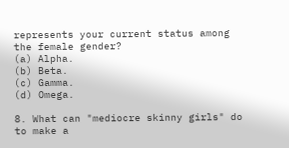represents your current status among the female gender?
(a) Alpha.
(b) Beta.
(c) Gamma.
(d) Omega.

8. What can "mediocre skinny girls" do to make a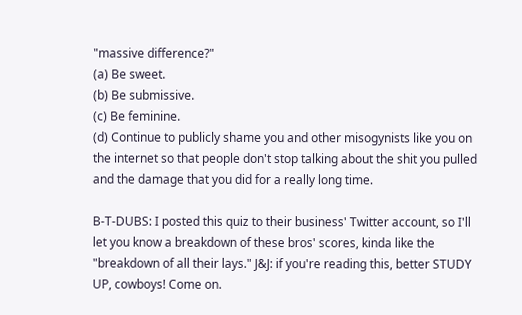"massive difference?"
(a) Be sweet.
(b) Be submissive.
(c) Be feminine.
(d) Continue to publicly shame you and other misogynists like you on the internet so that people don't stop talking about the shit you pulled and the damage that you did for a really long time.

B-T-DUBS: I posted this quiz to their business' Twitter account, so I'll let you know a breakdown of these bros' scores, kinda like the "breakdown of all their lays." J&J: if you're reading this, better STUDY UP, cowboys! Come on.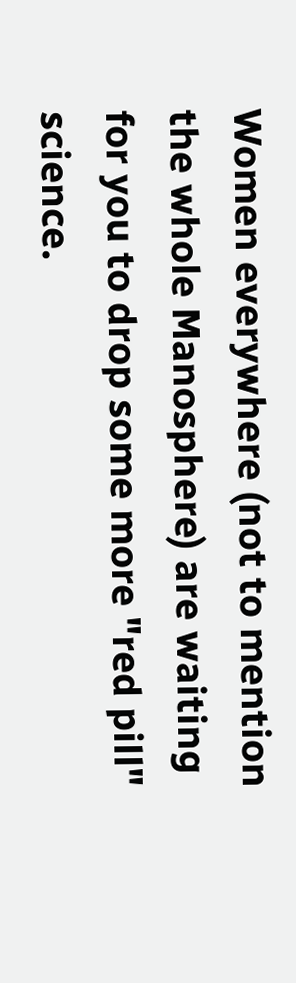Women everywhere (not to mention the whole Manosphere) are waiting for you to drop some more "red pill" science.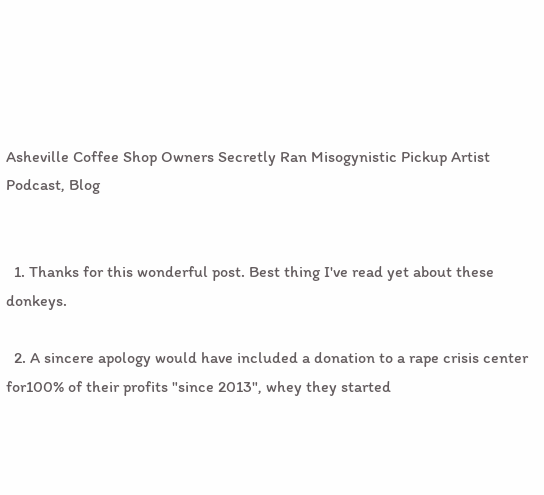Asheville Coffee Shop Owners Secretly Ran Misogynistic Pickup Artist Podcast, Blog


  1. Thanks for this wonderful post. Best thing I've read yet about these donkeys.

  2. A sincere apology would have included a donation to a rape crisis center for100% of their profits "since 2013", whey they started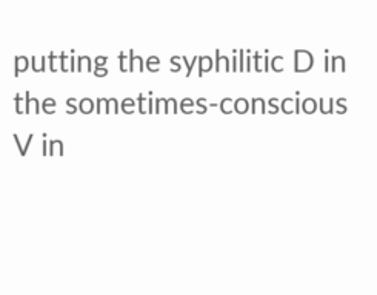putting the syphilitic D in the sometimes-conscious V in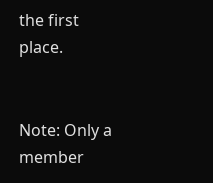the first place.


Note: Only a member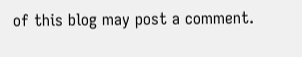of this blog may post a comment.